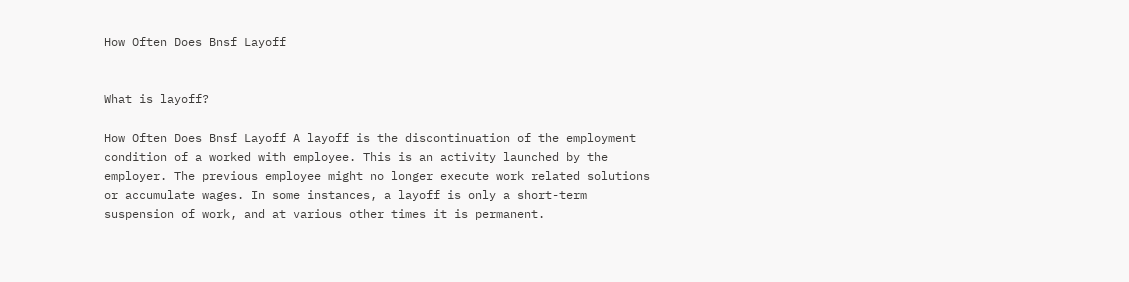How Often Does Bnsf Layoff


What is layoff?

How Often Does Bnsf Layoff A layoff is the discontinuation of the employment condition of a worked with employee. This is an activity launched by the employer. The previous employee might no longer execute work related solutions or accumulate wages. In some instances, a layoff is only a short-term suspension of work, and at various other times it is permanent.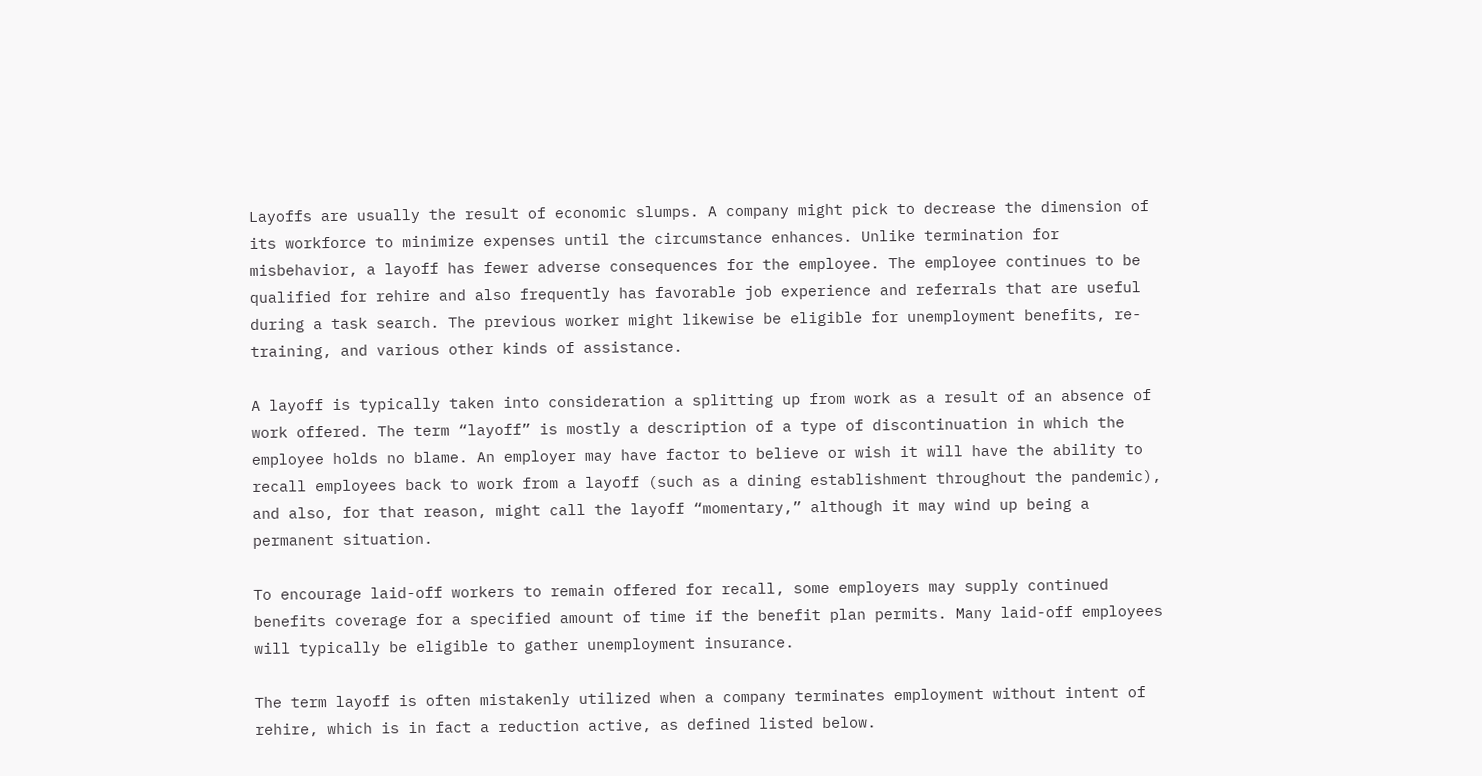Layoffs are usually the result of economic slumps. A company might pick to decrease the dimension of its workforce to minimize expenses until the circumstance enhances. Unlike termination for misbehavior, a layoff has fewer adverse consequences for the employee. The employee continues to be qualified for rehire and also frequently has favorable job experience and referrals that are useful during a task search. The previous worker might likewise be eligible for unemployment benefits, re-training, and various other kinds of assistance.

A layoff is typically taken into consideration a splitting up from work as a result of an absence of work offered. The term “layoff” is mostly a description of a type of discontinuation in which the employee holds no blame. An employer may have factor to believe or wish it will have the ability to recall employees back to work from a layoff (such as a dining establishment throughout the pandemic), and also, for that reason, might call the layoff “momentary,” although it may wind up being a permanent situation.

To encourage laid-off workers to remain offered for recall, some employers may supply continued benefits coverage for a specified amount of time if the benefit plan permits. Many laid-off employees will typically be eligible to gather unemployment insurance.

The term layoff is often mistakenly utilized when a company terminates employment without intent of rehire, which is in fact a reduction active, as defined listed below.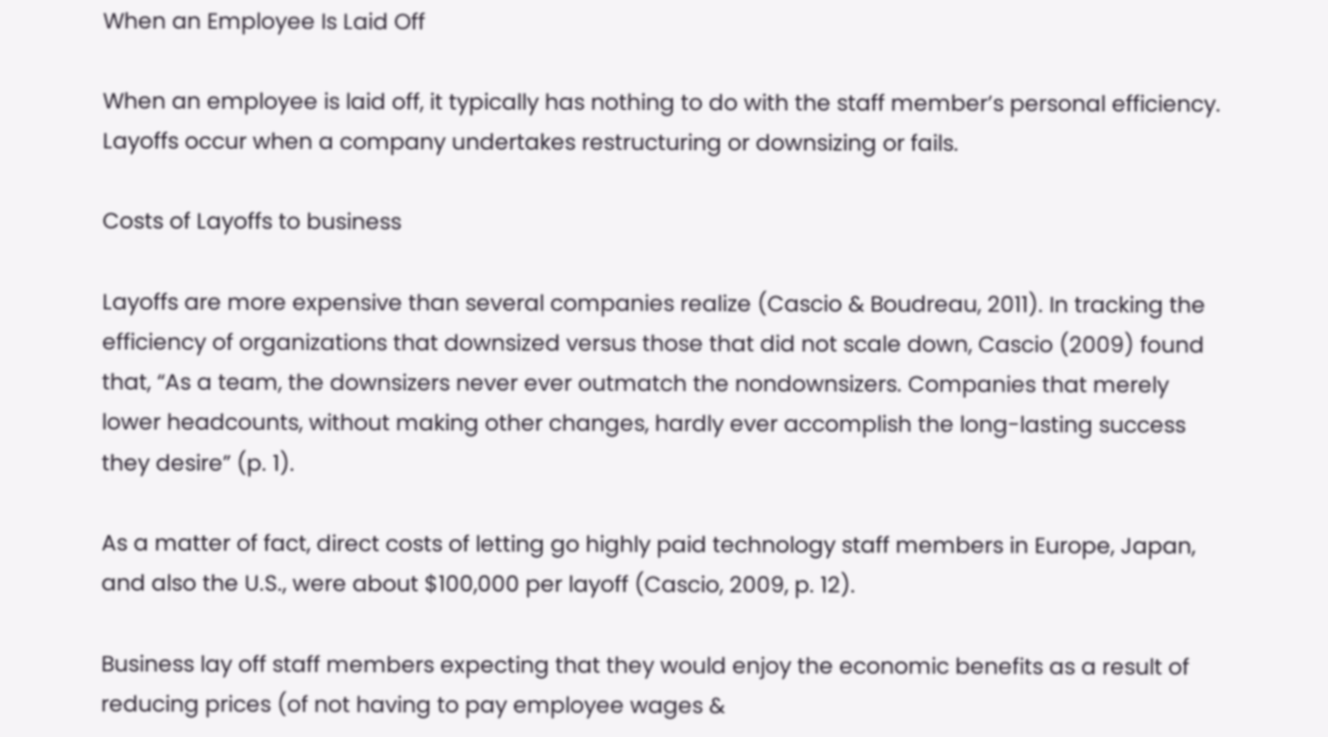When an Employee Is Laid Off

When an employee is laid off, it typically has nothing to do with the staff member’s personal efficiency. Layoffs occur when a company undertakes restructuring or downsizing or fails.

Costs of Layoffs to business

Layoffs are more expensive than several companies realize (Cascio & Boudreau, 2011). In tracking the efficiency of organizations that downsized versus those that did not scale down, Cascio (2009) found that, “As a team, the downsizers never ever outmatch the nondownsizers. Companies that merely lower headcounts, without making other changes, hardly ever accomplish the long-lasting success they desire” (p. 1).

As a matter of fact, direct costs of letting go highly paid technology staff members in Europe, Japan, and also the U.S., were about $100,000 per layoff (Cascio, 2009, p. 12).

Business lay off staff members expecting that they would enjoy the economic benefits as a result of reducing prices (of not having to pay employee wages &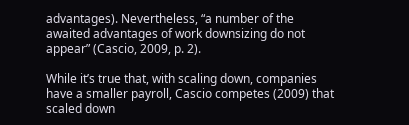advantages). Nevertheless, “a number of the awaited advantages of work downsizing do not appear” (Cascio, 2009, p. 2).

While it’s true that, with scaling down, companies have a smaller payroll, Cascio competes (2009) that scaled down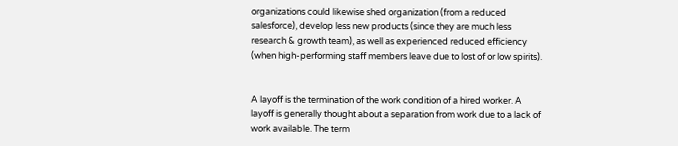organizations could likewise shed organization (from a reduced salesforce), develop less new products (since they are much less research & growth team), as well as experienced reduced efficiency (when high-performing staff members leave due to lost of or low spirits).


A layoff is the termination of the work condition of a hired worker. A layoff is generally thought about a separation from work due to a lack of work available. The term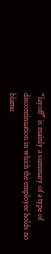“layoff” is mainly a summary of a type of discontinuation in which the employee holds no blame.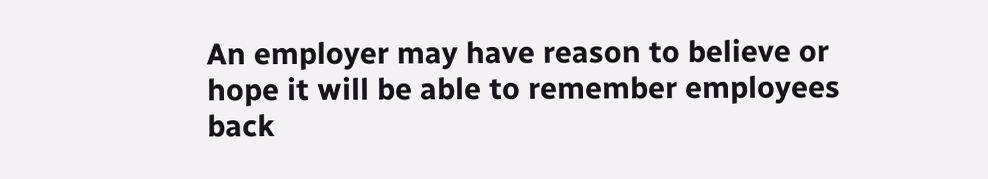An employer may have reason to believe or hope it will be able to remember employees back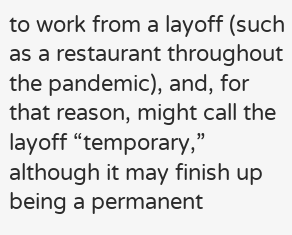to work from a layoff (such as a restaurant throughout the pandemic), and, for that reason, might call the layoff “temporary,” although it may finish up being a permanent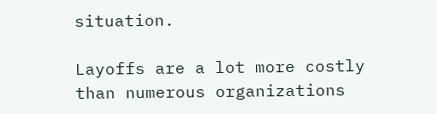situation.

Layoffs are a lot more costly than numerous organizations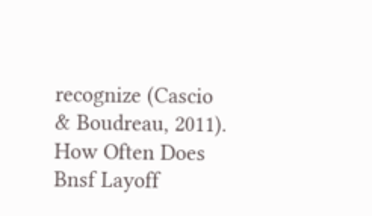recognize (Cascio & Boudreau, 2011). How Often Does Bnsf Layoff